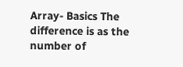Array- Basics The difference is as the number of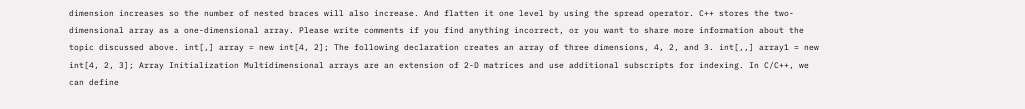dimension increases so the number of nested braces will also increase. And flatten it one level by using the spread operator. C++ stores the two-dimensional array as a one-dimensional array. Please write comments if you find anything incorrect, or you want to share more information about the topic discussed above. int[,] array = new int[4, 2]; The following declaration creates an array of three dimensions, 4, 2, and 3. int[,,] array1 = new int[4, 2, 3]; Array Initialization Multidimensional arrays are an extension of 2-D matrices and use additional subscripts for indexing. In C/C++, we can define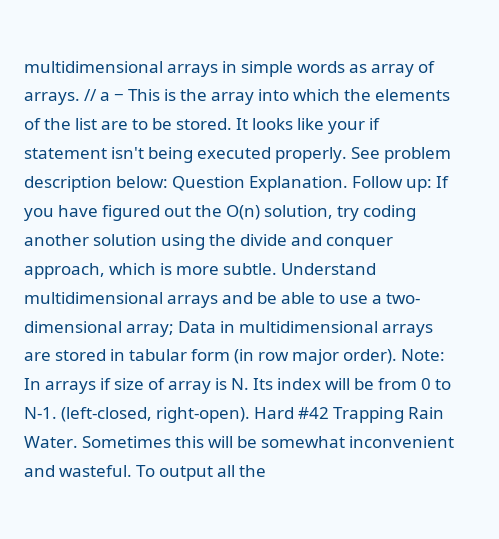multidimensional arrays in simple words as array of arrays. // a − This is the array into which the elements of the list are to be stored. It looks like your if statement isn't being executed properly. See problem description below: Question Explanation. Follow up: If you have figured out the O(n) solution, try coding another solution using the divide and conquer approach, which is more subtle. Understand multidimensional arrays and be able to use a two-dimensional array; Data in multidimensional arrays are stored in tabular form (in row major order). Note: In arrays if size of array is N. Its index will be from 0 to N-1. (left-closed, right-open). Hard #42 Trapping Rain Water. Sometimes this will be somewhat inconvenient and wasteful. To output all the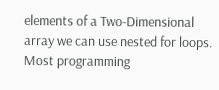elements of a Two-Dimensional array we can use nested for loops. Most programming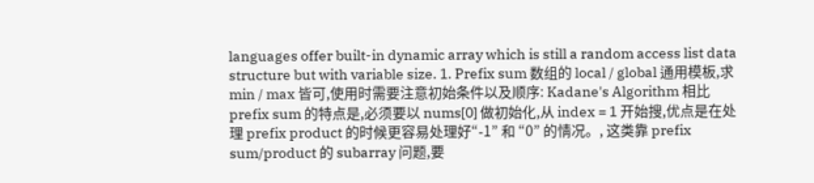languages offer built-in dynamic array which is still a random access list data structure but with variable size. 1. Prefix sum 数组的 local / global 通用模板,求 min / max 皆可,使用时需要注意初始条件以及顺序: Kadane's Algorithm 相比 prefix sum 的特点是,必须要以 nums[0] 做初始化,从 index = 1 开始搜,优点是在处理 prefix product 的时候更容易处理好“-1” 和 “0” 的情况。, 这类靠 prefix sum/product 的 subarray 问题,要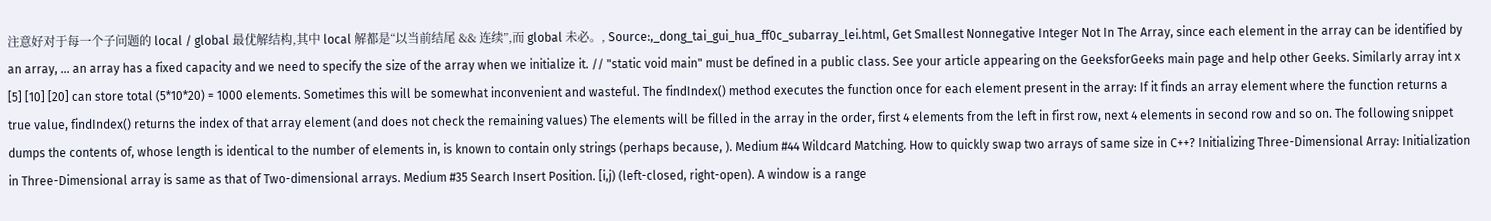注意好对于每一个子问题的 local / global 最优解结构,其中 local 解都是“以当前结尾 && 连续”,而 global 未必。, Source:,_dong_tai_gui_hua_ff0c_subarray_lei.html, Get Smallest Nonnegative Integer Not In The Array, since each element in the array can be identified by an array, ... an array has a fixed capacity and we need to specify the size of the array when we initialize it. // "static void main" must be defined in a public class. See your article appearing on the GeeksforGeeks main page and help other Geeks. Similarly array int x [5] [10] [20] can store total (5*10*20) = 1000 elements. Sometimes this will be somewhat inconvenient and wasteful. The findIndex() method executes the function once for each element present in the array: If it finds an array element where the function returns a true value, findIndex() returns the index of that array element (and does not check the remaining values) The elements will be filled in the array in the order, first 4 elements from the left in first row, next 4 elements in second row and so on. The following snippet dumps the contents of, whose length is identical to the number of elements in, is known to contain only strings (perhaps because, ). Medium #44 Wildcard Matching. How to quickly swap two arrays of same size in C++? Initializing Three-Dimensional Array: Initialization in Three-Dimensional array is same as that of Two-dimensional arrays. Medium #35 Search Insert Position. [i,j) (left-closed, right-open). A window is a range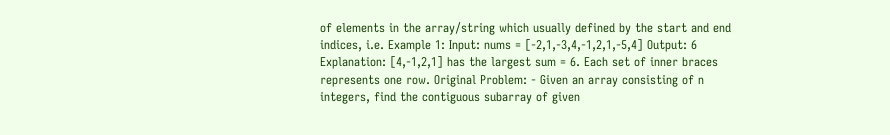of elements in the array/string which usually defined by the start and end indices, i.e. Example 1: Input: nums = [-2,1,-3,4,-1,2,1,-5,4] Output: 6 Explanation: [4,-1,2,1] has the largest sum = 6. Each set of inner braces represents one row. Original Problem: - Given an array consisting of n integers, find the contiguous subarray of given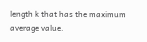length k that has the maximum average value.